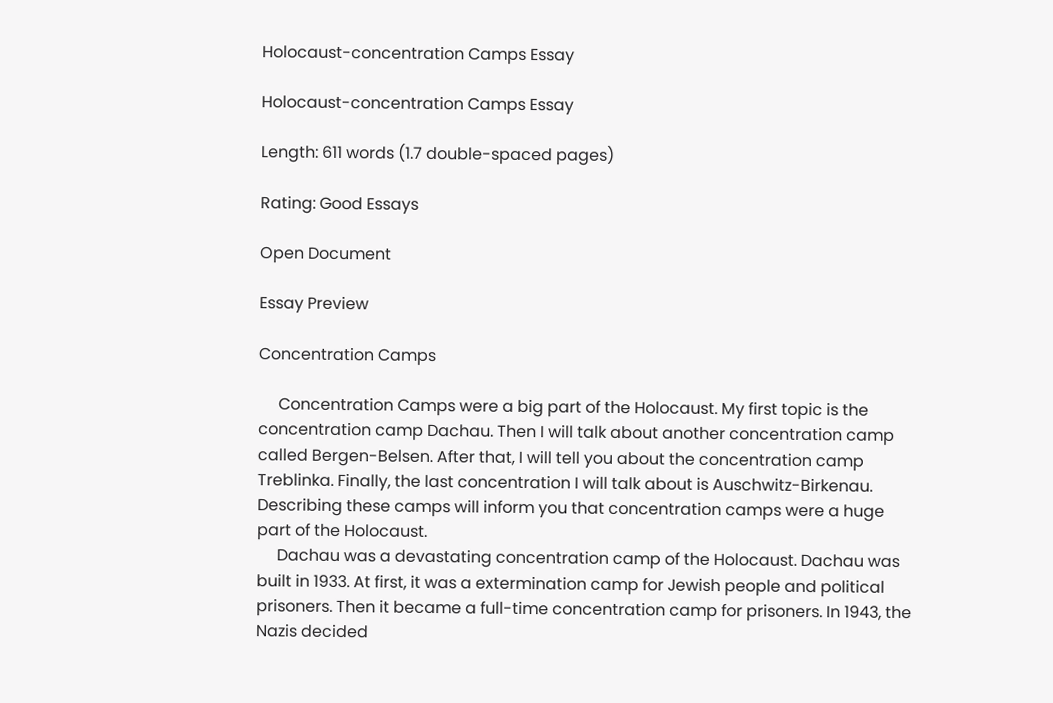Holocaust-concentration Camps Essay

Holocaust-concentration Camps Essay

Length: 611 words (1.7 double-spaced pages)

Rating: Good Essays

Open Document

Essay Preview

Concentration Camps

     Concentration Camps were a big part of the Holocaust. My first topic is the concentration camp Dachau. Then I will talk about another concentration camp called Bergen-Belsen. After that, I will tell you about the concentration camp Treblinka. Finally, the last concentration I will talk about is Auschwitz-Birkenau. Describing these camps will inform you that concentration camps were a huge part of the Holocaust.
     Dachau was a devastating concentration camp of the Holocaust. Dachau was built in 1933. At first, it was a extermination camp for Jewish people and political prisoners. Then it became a full-time concentration camp for prisoners. In 1943, the Nazis decided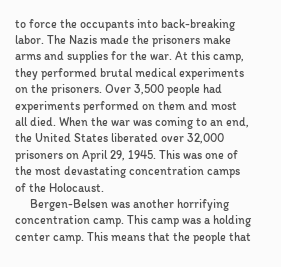to force the occupants into back-breaking labor. The Nazis made the prisoners make arms and supplies for the war. At this camp, they performed brutal medical experiments on the prisoners. Over 3,500 people had experiments performed on them and most all died. When the war was coming to an end, the United States liberated over 32,000 prisoners on April 29, 1945. This was one of the most devastating concentration camps of the Holocaust.
     Bergen-Belsen was another horrifying concentration camp. This camp was a holding center camp. This means that the people that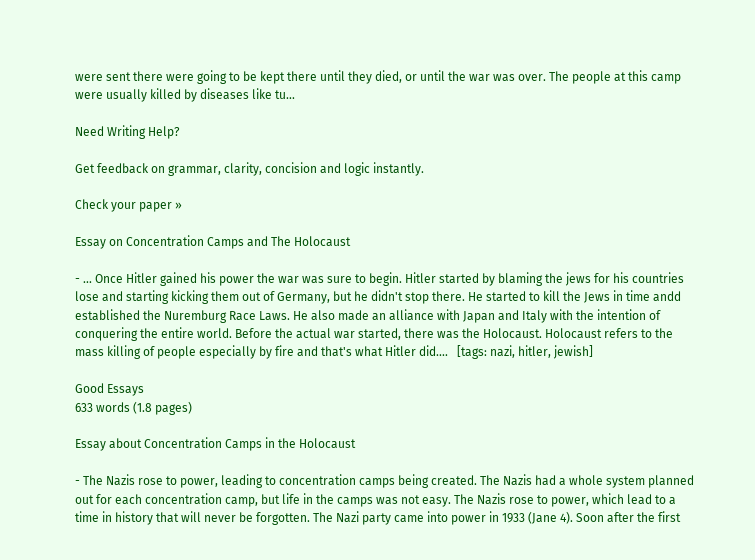were sent there were going to be kept there until they died, or until the war was over. The people at this camp were usually killed by diseases like tu...

Need Writing Help?

Get feedback on grammar, clarity, concision and logic instantly.

Check your paper »

Essay on Concentration Camps and The Holocaust

- ... Once Hitler gained his power the war was sure to begin. Hitler started by blaming the jews for his countries lose and starting kicking them out of Germany, but he didn't stop there. He started to kill the Jews in time andd established the Nuremburg Race Laws. He also made an alliance with Japan and Italy with the intention of conquering the entire world. Before the actual war started, there was the Holocaust. Holocaust refers to the mass killing of people especially by fire and that's what Hitler did....   [tags: nazi, hitler, jewish]

Good Essays
633 words (1.8 pages)

Essay about Concentration Camps in the Holocaust

- The Nazis rose to power, leading to concentration camps being created. The Nazis had a whole system planned out for each concentration camp, but life in the camps was not easy. The Nazis rose to power, which lead to a time in history that will never be forgotten. The Nazi party came into power in 1933 (Jane 4). Soon after the first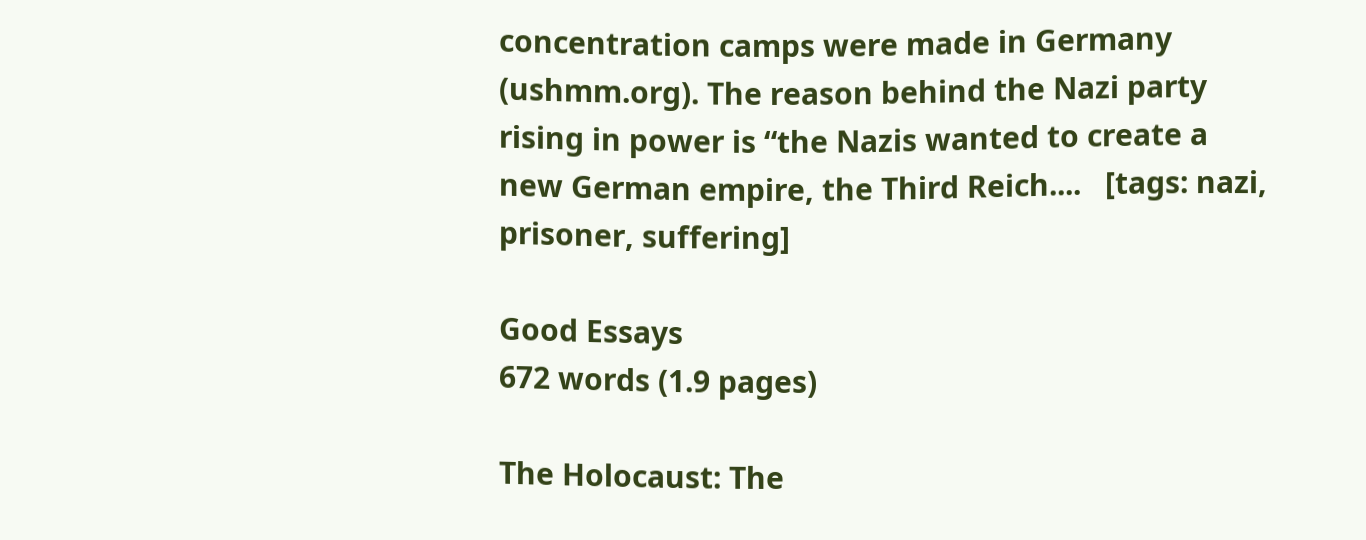concentration camps were made in Germany (ushmm.org). The reason behind the Nazi party rising in power is “the Nazis wanted to create a new German empire, the Third Reich....   [tags: nazi, prisoner, suffering]

Good Essays
672 words (1.9 pages)

The Holocaust: The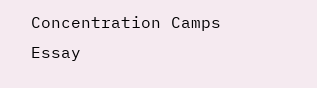Concentration Camps Essay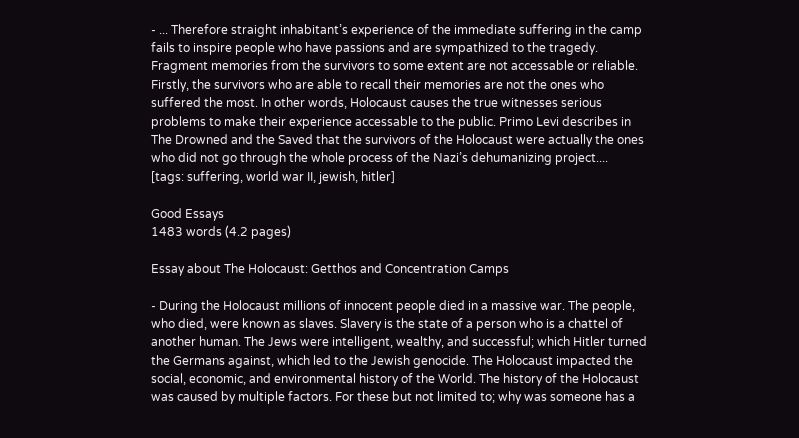- ... Therefore straight inhabitant’s experience of the immediate suffering in the camp fails to inspire people who have passions and are sympathized to the tragedy. Fragment memories from the survivors to some extent are not accessable or reliable. Firstly, the survivors who are able to recall their memories are not the ones who suffered the most. In other words, Holocaust causes the true witnesses serious problems to make their experience accessable to the public. Primo Levi describes in The Drowned and the Saved that the survivors of the Holocaust were actually the ones who did not go through the whole process of the Nazi’s dehumanizing project....   [tags: suffering, world war II, jewish, hitler]

Good Essays
1483 words (4.2 pages)

Essay about The Holocaust: Getthos and Concentration Camps

- During the Holocaust millions of innocent people died in a massive war. The people, who died, were known as slaves. Slavery is the state of a person who is a chattel of another human. The Jews were intelligent, wealthy, and successful; which Hitler turned the Germans against, which led to the Jewish genocide. The Holocaust impacted the social, economic, and environmental history of the World. The history of the Holocaust was caused by multiple factors. For these but not limited to; why was someone has a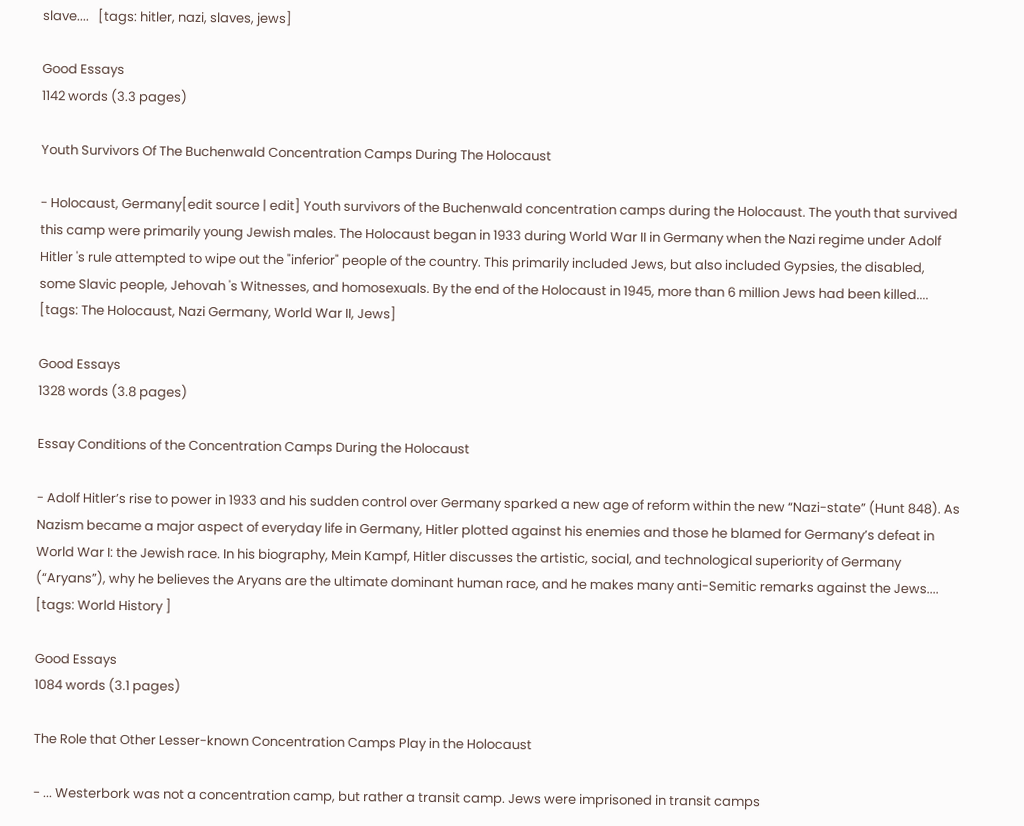slave....   [tags: hitler, nazi, slaves, jews]

Good Essays
1142 words (3.3 pages)

Youth Survivors Of The Buchenwald Concentration Camps During The Holocaust

- Holocaust, Germany[edit source | edit] Youth survivors of the Buchenwald concentration camps during the Holocaust. The youth that survived this camp were primarily young Jewish males. The Holocaust began in 1933 during World War II in Germany when the Nazi regime under Adolf Hitler 's rule attempted to wipe out the "inferior" people of the country. This primarily included Jews, but also included Gypsies, the disabled, some Slavic people, Jehovah 's Witnesses, and homosexuals. By the end of the Holocaust in 1945, more than 6 million Jews had been killed....   [tags: The Holocaust, Nazi Germany, World War II, Jews]

Good Essays
1328 words (3.8 pages)

Essay Conditions of the Concentration Camps During the Holocaust

- Adolf Hitler’s rise to power in 1933 and his sudden control over Germany sparked a new age of reform within the new “Nazi-state” (Hunt 848). As Nazism became a major aspect of everyday life in Germany, Hitler plotted against his enemies and those he blamed for Germany’s defeat in World War I: the Jewish race. In his biography, Mein Kampf, Hitler discusses the artistic, social, and technological superiority of Germany (“Aryans”), why he believes the Aryans are the ultimate dominant human race, and he makes many anti-Semitic remarks against the Jews....   [tags: World History ]

Good Essays
1084 words (3.1 pages)

The Role that Other Lesser-known Concentration Camps Play in the Holocaust

- ... Westerbork was not a concentration camp, but rather a transit camp. Jews were imprisoned in transit camps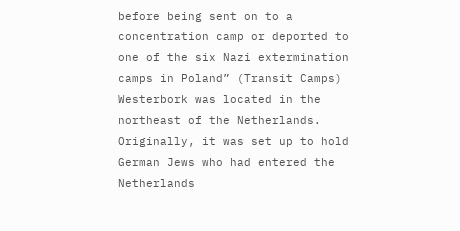before being sent on to a concentration camp or deported to one of the six Nazi extermination camps in Poland” (Transit Camps) Westerbork was located in the northeast of the Netherlands. Originally, it was set up to hold German Jews who had entered the Netherlands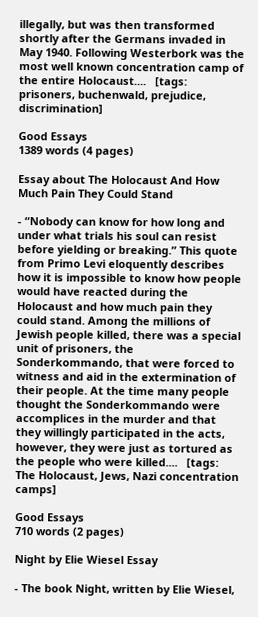illegally, but was then transformed shortly after the Germans invaded in May 1940. Following Westerbork was the most well known concentration camp of the entire Holocaust....   [tags: prisoners, buchenwald, prejudice, discrimination]

Good Essays
1389 words (4 pages)

Essay about The Holocaust And How Much Pain They Could Stand

- “Nobody can know for how long and under what trials his soul can resist before yielding or breaking.” This quote from Primo Levi eloquently describes how it is impossible to know how people would have reacted during the Holocaust and how much pain they could stand. Among the millions of Jewish people killed, there was a special unit of prisoners, the Sonderkommando, that were forced to witness and aid in the extermination of their people. At the time many people thought the Sonderkommando were accomplices in the murder and that they willingly participated in the acts, however, they were just as tortured as the people who were killed....   [tags: The Holocaust, Jews, Nazi concentration camps]

Good Essays
710 words (2 pages)

Night by Elie Wiesel Essay

- The book Night, written by Elie Wiesel,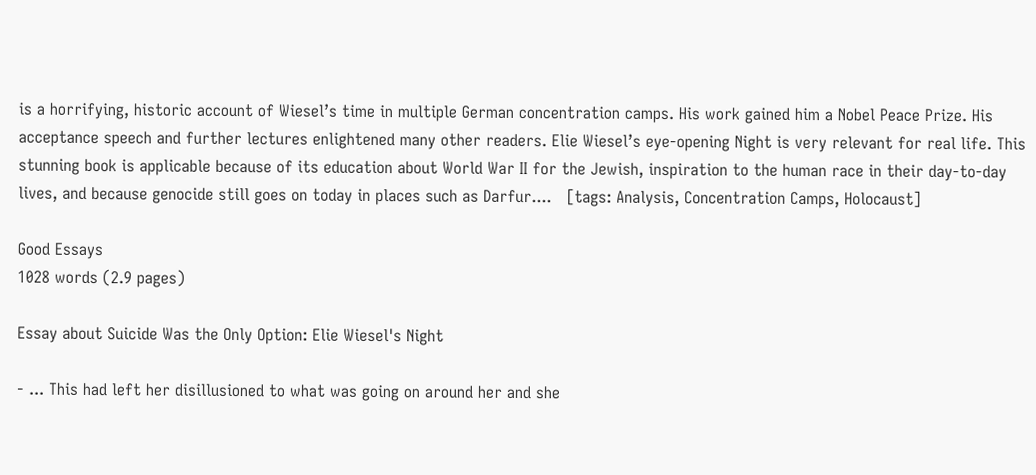is a horrifying, historic account of Wiesel’s time in multiple German concentration camps. His work gained him a Nobel Peace Prize. His acceptance speech and further lectures enlightened many other readers. Elie Wiesel’s eye-opening Night is very relevant for real life. This stunning book is applicable because of its education about World War II for the Jewish, inspiration to the human race in their day-to-day lives, and because genocide still goes on today in places such as Darfur....   [tags: Analysis, Concentration Camps, Holocaust]

Good Essays
1028 words (2.9 pages)

Essay about Suicide Was the Only Option: Elie Wiesel's Night

- ... This had left her disillusioned to what was going on around her and she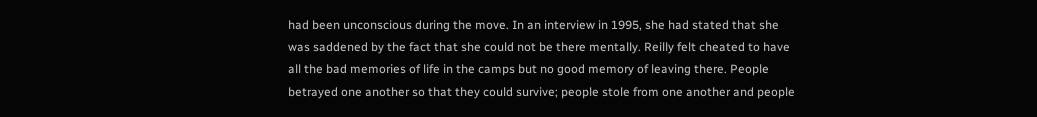had been unconscious during the move. In an interview in 1995, she had stated that she was saddened by the fact that she could not be there mentally. Reilly felt cheated to have all the bad memories of life in the camps but no good memory of leaving there. People betrayed one another so that they could survive; people stole from one another and people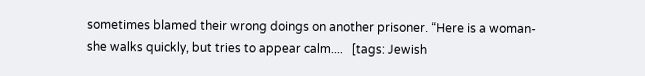sometimes blamed their wrong doings on another prisoner. “Here is a woman- she walks quickly, but tries to appear calm....   [tags: Jewish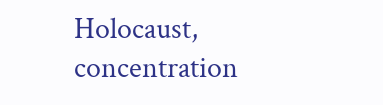Holocaust, concentration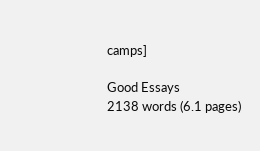camps]

Good Essays
2138 words (6.1 pages)